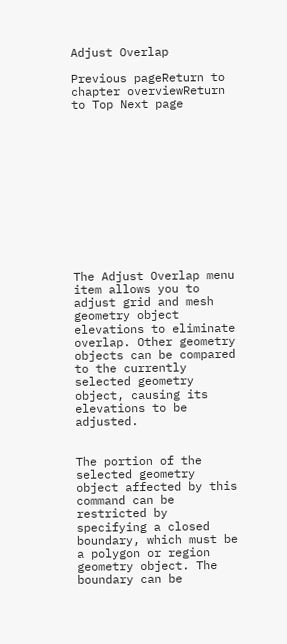Adjust Overlap

Previous pageReturn to chapter overviewReturn to Top Next page












The Adjust Overlap menu item allows you to adjust grid and mesh geometry object elevations to eliminate overlap. Other geometry objects can be compared to the currently selected geometry object, causing its elevations to be adjusted.


The portion of the selected geometry object affected by this command can be restricted by specifying a closed boundary, which must be a polygon or region geometry object. The boundary can be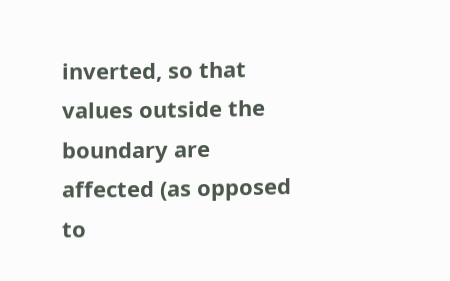inverted, so that values outside the boundary are affected (as opposed to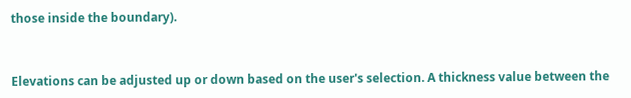those inside the boundary).


Elevations can be adjusted up or down based on the user's selection. A thickness value between the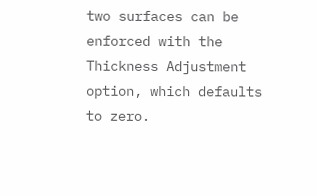two surfaces can be enforced with the Thickness Adjustment option, which defaults to zero.